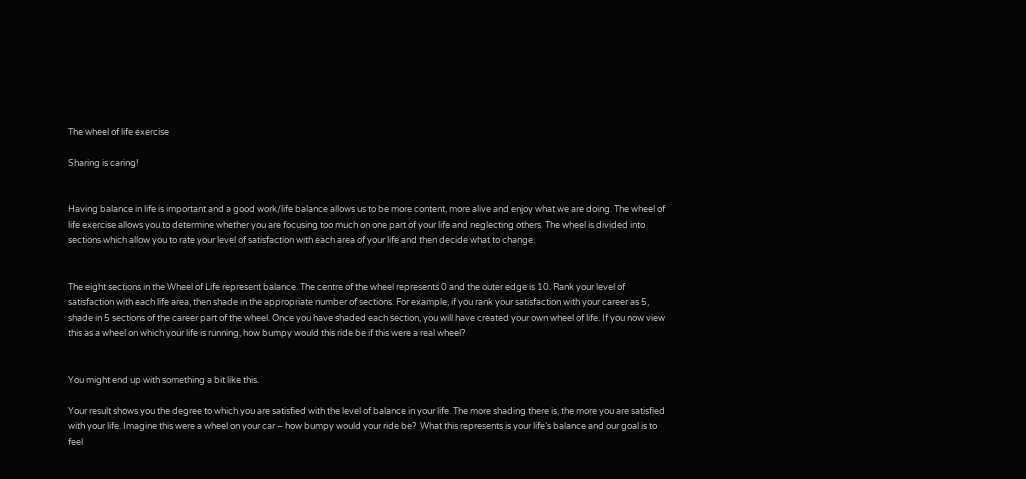The wheel of life exercise

Sharing is caring!


Having balance in life is important and a good work/life balance allows us to be more content, more alive and enjoy what we are doing. The wheel of life exercise allows you to determine whether you are focusing too much on one part of your life and neglecting others. The wheel is divided into sections which allow you to rate your level of satisfaction with each area of your life and then decide what to change.


The eight sections in the Wheel of Life represent balance. The centre of the wheel represents 0 and the outer edge is 10. Rank your level of satisfaction with each life area, then shade in the appropriate number of sections. For example, if you rank your satisfaction with your career as 5, shade in 5 sections of the career part of the wheel. Once you have shaded each section, you will have created your own wheel of life. If you now view this as a wheel on which your life is running, how bumpy would this ride be if this were a real wheel?


You might end up with something a bit like this.

Your result shows you the degree to which you are satisfied with the level of balance in your life. The more shading there is, the more you are satisfied with your life. Imagine this were a wheel on your car – how bumpy would your ride be?  What this represents is your life’s balance and our goal is to feel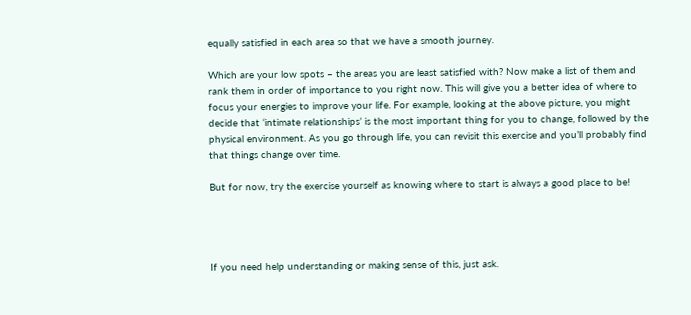equally satisfied in each area so that we have a smooth journey.

Which are your low spots – the areas you are least satisfied with? Now make a list of them and rank them in order of importance to you right now. This will give you a better idea of where to focus your energies to improve your life. For example, looking at the above picture, you might decide that ‘intimate relationships’ is the most important thing for you to change, followed by the physical environment. As you go through life, you can revisit this exercise and you’ll probably find that things change over time.

But for now, try the exercise yourself as knowing where to start is always a good place to be!




If you need help understanding or making sense of this, just ask.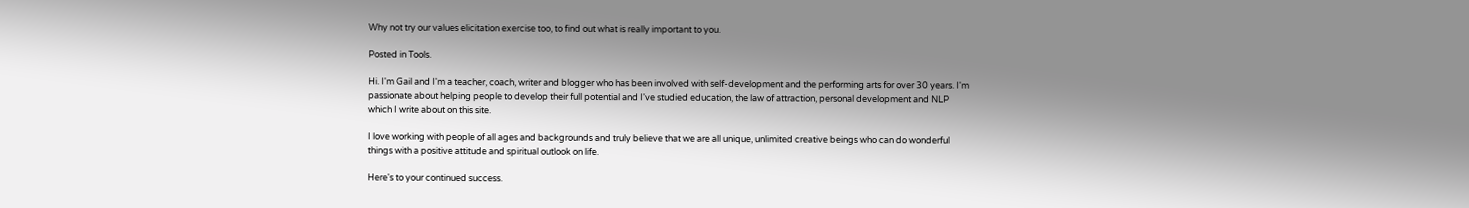Why not try our values elicitation exercise too, to find out what is really important to you.

Posted in Tools.

Hi. I'm Gail and I'm a teacher, coach, writer and blogger who has been involved with self-development and the performing arts for over 30 years. I'm passionate about helping people to develop their full potential and I've studied education, the law of attraction, personal development and NLP which I write about on this site.

I love working with people of all ages and backgrounds and truly believe that we are all unique, unlimited creative beings who can do wonderful things with a positive attitude and spiritual outlook on life.

Here's to your continued success.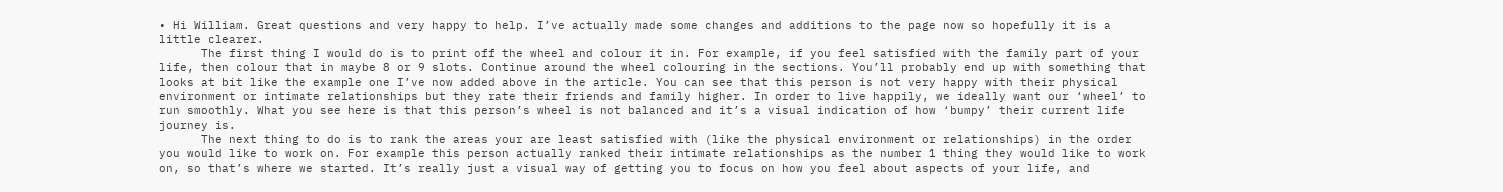• Hi William. Great questions and very happy to help. I’ve actually made some changes and additions to the page now so hopefully it is a little clearer.
      The first thing I would do is to print off the wheel and colour it in. For example, if you feel satisfied with the family part of your life, then colour that in maybe 8 or 9 slots. Continue around the wheel colouring in the sections. You’ll probably end up with something that looks at bit like the example one I’ve now added above in the article. You can see that this person is not very happy with their physical environment or intimate relationships but they rate their friends and family higher. In order to live happily, we ideally want our ‘wheel’ to run smoothly. What you see here is that this person’s wheel is not balanced and it’s a visual indication of how ‘bumpy’ their current life journey is.
      The next thing to do is to rank the areas your are least satisfied with (like the physical environment or relationships) in the order you would like to work on. For example this person actually ranked their intimate relationships as the number 1 thing they would like to work on, so that’s where we started. It’s really just a visual way of getting you to focus on how you feel about aspects of your life, and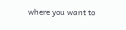where you want to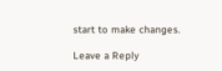start to make changes.

Leave a Reply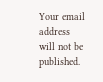Your email address will not be published.